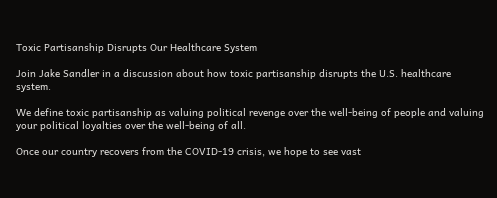Toxic Partisanship Disrupts Our Healthcare System

Join Jake Sandler in a discussion about how toxic partisanship disrupts the U.S. healthcare system.

We define toxic partisanship as valuing political revenge over the well-being of people and valuing your political loyalties over the well-being of all.

Once our country recovers from the COVID-19 crisis, we hope to see vast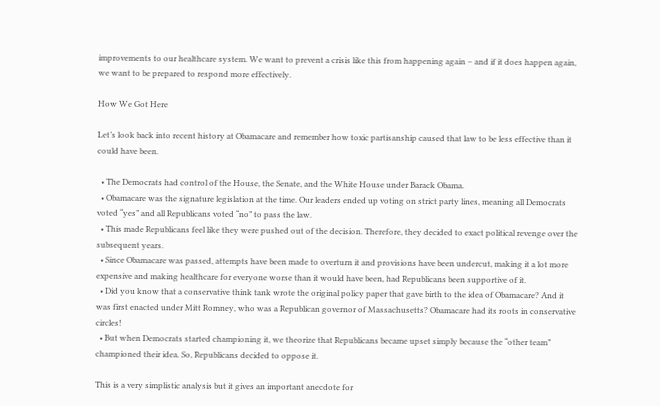improvements to our healthcare system. We want to prevent a crisis like this from happening again – and if it does happen again, we want to be prepared to respond more effectively.

How We Got Here

Let’s look back into recent history at Obamacare and remember how toxic partisanship caused that law to be less effective than it could have been.

  • The Democrats had control of the House, the Senate, and the White House under Barack Obama.
  • Obamacare was the signature legislation at the time. Our leaders ended up voting on strict party lines, meaning all Democrats voted “yes” and all Republicans voted “no” to pass the law.
  • This made Republicans feel like they were pushed out of the decision. Therefore, they decided to exact political revenge over the subsequent years.
  • Since Obamacare was passed, attempts have been made to overturn it and provisions have been undercut, making it a lot more expensive and making healthcare for everyone worse than it would have been, had Republicans been supportive of it.
  • Did you know that a conservative think tank wrote the original policy paper that gave birth to the idea of Obamacare? And it was first enacted under Mitt Romney, who was a Republican governor of Massachusetts? Obamacare had its roots in conservative circles!
  • But when Democrats started championing it, we theorize that Republicans became upset simply because the “other team” championed their idea. So, Republicans decided to oppose it.

This is a very simplistic analysis but it gives an important anecdote for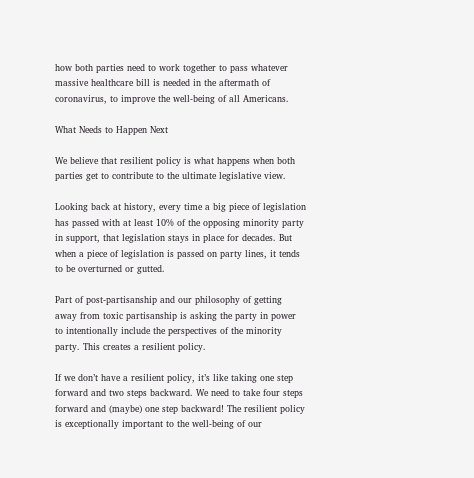how both parties need to work together to pass whatever massive healthcare bill is needed in the aftermath of coronavirus, to improve the well-being of all Americans.

What Needs to Happen Next

We believe that resilient policy is what happens when both parties get to contribute to the ultimate legislative view.

Looking back at history, every time a big piece of legislation has passed with at least 10% of the opposing minority party in support, that legislation stays in place for decades. But when a piece of legislation is passed on party lines, it tends to be overturned or gutted.

Part of post-partisanship and our philosophy of getting away from toxic partisanship is asking the party in power to intentionally include the perspectives of the minority party. This creates a resilient policy.

If we don’t have a resilient policy, it’s like taking one step forward and two steps backward. We need to take four steps forward and (maybe) one step backward! The resilient policy is exceptionally important to the well-being of our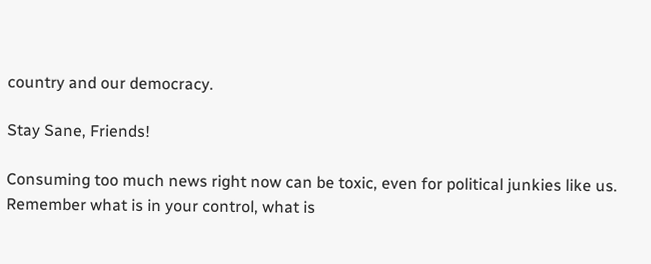country and our democracy.

Stay Sane, Friends!

Consuming too much news right now can be toxic, even for political junkies like us. Remember what is in your control, what is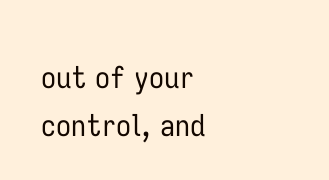out of your control, and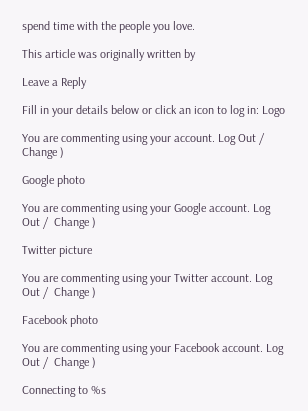spend time with the people you love.

This article was originally written by

Leave a Reply

Fill in your details below or click an icon to log in: Logo

You are commenting using your account. Log Out /  Change )

Google photo

You are commenting using your Google account. Log Out /  Change )

Twitter picture

You are commenting using your Twitter account. Log Out /  Change )

Facebook photo

You are commenting using your Facebook account. Log Out /  Change )

Connecting to %s